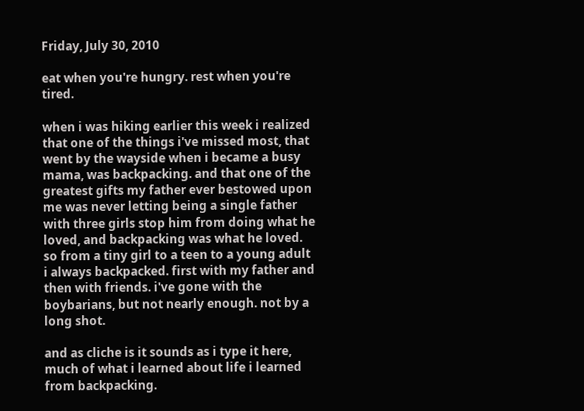Friday, July 30, 2010

eat when you're hungry. rest when you're tired.

when i was hiking earlier this week i realized that one of the things i've missed most, that went by the wayside when i became a busy mama, was backpacking. and that one of the greatest gifts my father ever bestowed upon me was never letting being a single father with three girls stop him from doing what he loved, and backpacking was what he loved. so from a tiny girl to a teen to a young adult i always backpacked. first with my father and then with friends. i've gone with the boybarians, but not nearly enough. not by a long shot.

and as cliche is it sounds as i type it here, much of what i learned about life i learned from backpacking.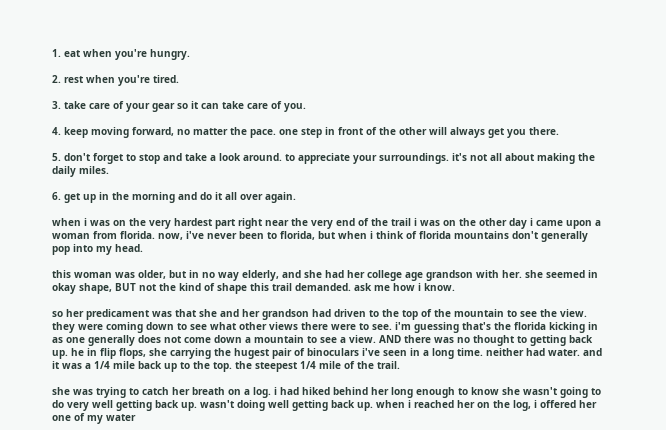1. eat when you're hungry.

2. rest when you're tired.

3. take care of your gear so it can take care of you.

4. keep moving forward, no matter the pace. one step in front of the other will always get you there.

5. don't forget to stop and take a look around. to appreciate your surroundings. it's not all about making the daily miles.

6. get up in the morning and do it all over again.

when i was on the very hardest part right near the very end of the trail i was on the other day i came upon a woman from florida. now, i've never been to florida, but when i think of florida mountains don't generally pop into my head.

this woman was older, but in no way elderly, and she had her college age grandson with her. she seemed in okay shape, BUT not the kind of shape this trail demanded. ask me how i know.

so her predicament was that she and her grandson had driven to the top of the mountain to see the view. they were coming down to see what other views there were to see. i'm guessing that's the florida kicking in as one generally does not come down a mountain to see a view. AND there was no thought to getting back up. he in flip flops, she carrying the hugest pair of binoculars i've seen in a long time. neither had water. and it was a 1/4 mile back up to the top. the steepest 1/4 mile of the trail.

she was trying to catch her breath on a log. i had hiked behind her long enough to know she wasn't going to do very well getting back up. wasn't doing well getting back up. when i reached her on the log, i offered her one of my water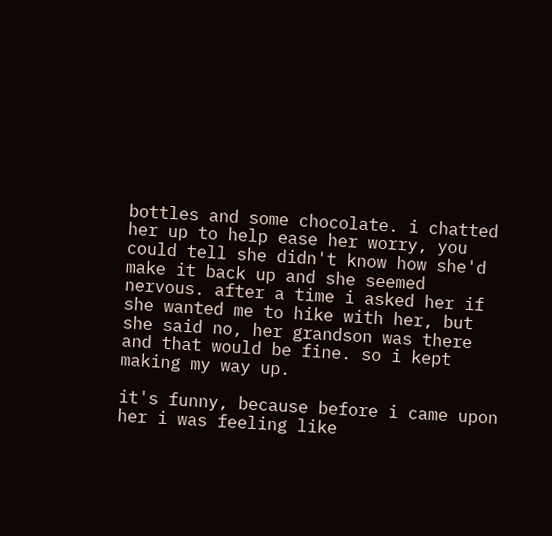bottles and some chocolate. i chatted her up to help ease her worry, you could tell she didn't know how she'd make it back up and she seemed nervous. after a time i asked her if she wanted me to hike with her, but she said no, her grandson was there and that would be fine. so i kept making my way up.

it's funny, because before i came upon her i was feeling like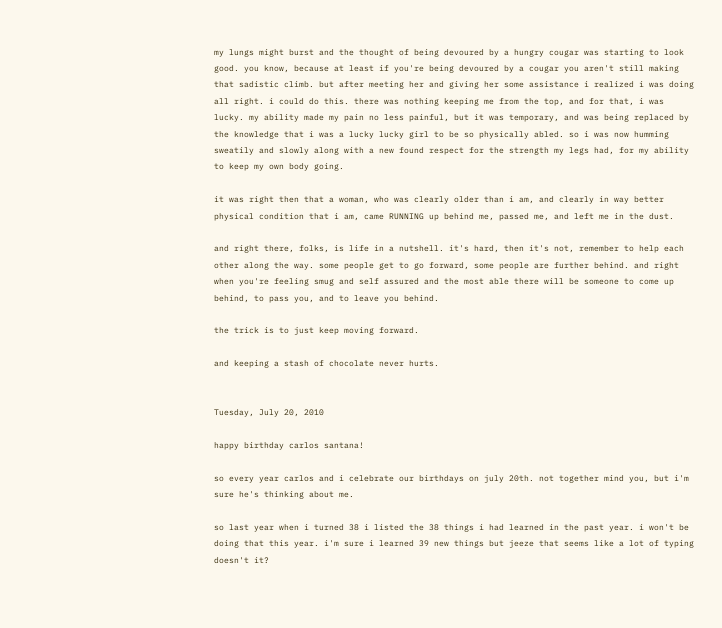my lungs might burst and the thought of being devoured by a hungry cougar was starting to look good. you know, because at least if you're being devoured by a cougar you aren't still making that sadistic climb. but after meeting her and giving her some assistance i realized i was doing all right. i could do this. there was nothing keeping me from the top, and for that, i was lucky. my ability made my pain no less painful, but it was temporary, and was being replaced by the knowledge that i was a lucky lucky girl to be so physically abled. so i was now humming sweatily and slowly along with a new found respect for the strength my legs had, for my ability to keep my own body going.

it was right then that a woman, who was clearly older than i am, and clearly in way better physical condition that i am, came RUNNING up behind me, passed me, and left me in the dust.

and right there, folks, is life in a nutshell. it's hard, then it's not, remember to help each other along the way. some people get to go forward, some people are further behind. and right when you're feeling smug and self assured and the most able there will be someone to come up behind, to pass you, and to leave you behind.

the trick is to just keep moving forward.

and keeping a stash of chocolate never hurts.


Tuesday, July 20, 2010

happy birthday carlos santana!

so every year carlos and i celebrate our birthdays on july 20th. not together mind you, but i'm sure he's thinking about me.

so last year when i turned 38 i listed the 38 things i had learned in the past year. i won't be doing that this year. i'm sure i learned 39 new things but jeeze that seems like a lot of typing doesn't it?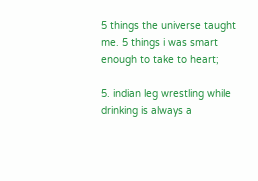5 things the universe taught me. 5 things i was smart enough to take to heart;

5. indian leg wrestling while drinking is always a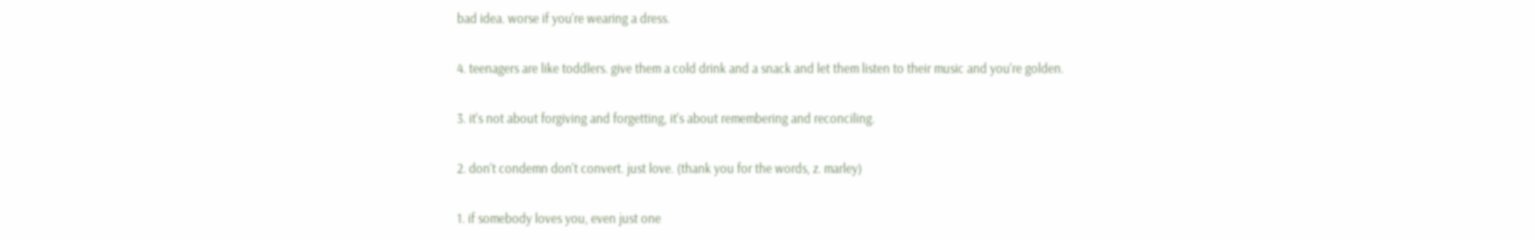bad idea. worse if you're wearing a dress.

4. teenagers are like toddlers. give them a cold drink and a snack and let them listen to their music and you're golden.

3. it's not about forgiving and forgetting, it's about remembering and reconciling.

2. don't condemn don't convert. just love. (thank you for the words, z. marley)

1. if somebody loves you, even just one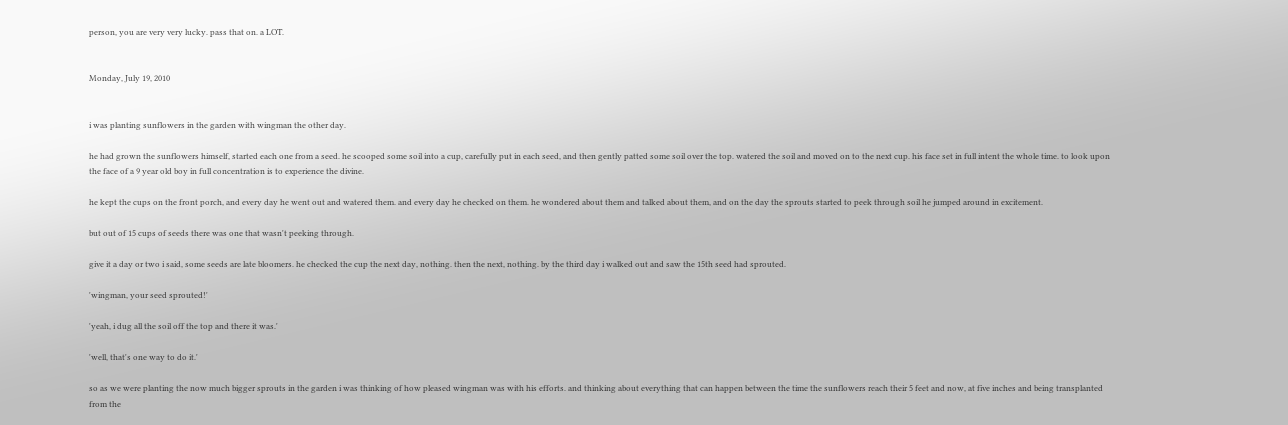person, you are very very lucky. pass that on. a LOT.


Monday, July 19, 2010


i was planting sunflowers in the garden with wingman the other day.

he had grown the sunflowers himself, started each one from a seed. he scooped some soil into a cup, carefully put in each seed, and then gently patted some soil over the top. watered the soil and moved on to the next cup. his face set in full intent the whole time. to look upon the face of a 9 year old boy in full concentration is to experience the divine.

he kept the cups on the front porch, and every day he went out and watered them. and every day he checked on them. he wondered about them and talked about them, and on the day the sprouts started to peek through soil he jumped around in excitement.

but out of 15 cups of seeds there was one that wasn't peeking through.

give it a day or two i said, some seeds are late bloomers. he checked the cup the next day, nothing. then the next, nothing. by the third day i walked out and saw the 15th seed had sprouted.

'wingman, your seed sprouted!'

'yeah, i dug all the soil off the top and there it was.'

'well, that's one way to do it.'

so as we were planting the now much bigger sprouts in the garden i was thinking of how pleased wingman was with his efforts. and thinking about everything that can happen between the time the sunflowers reach their 5 feet and now, at five inches and being transplanted from the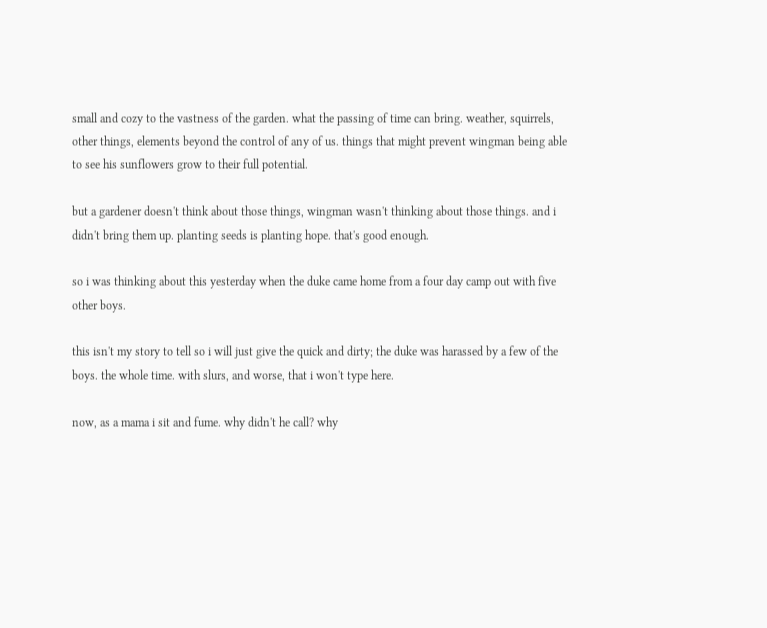small and cozy to the vastness of the garden. what the passing of time can bring. weather, squirrels, other things, elements beyond the control of any of us. things that might prevent wingman being able to see his sunflowers grow to their full potential.

but a gardener doesn't think about those things, wingman wasn't thinking about those things. and i didn't bring them up. planting seeds is planting hope. that's good enough.

so i was thinking about this yesterday when the duke came home from a four day camp out with five other boys.

this isn't my story to tell so i will just give the quick and dirty; the duke was harassed by a few of the boys. the whole time. with slurs, and worse, that i won't type here.

now, as a mama i sit and fume. why didn't he call? why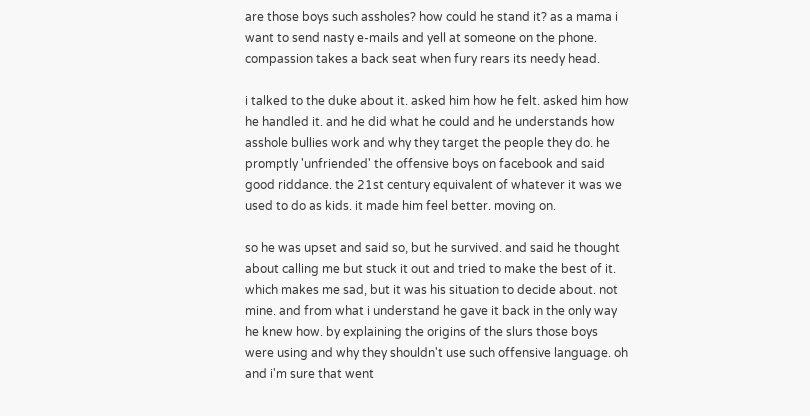are those boys such assholes? how could he stand it? as a mama i want to send nasty e-mails and yell at someone on the phone. compassion takes a back seat when fury rears its needy head.

i talked to the duke about it. asked him how he felt. asked him how he handled it. and he did what he could and he understands how asshole bullies work and why they target the people they do. he promptly 'unfriended' the offensive boys on facebook and said good riddance. the 21st century equivalent of whatever it was we used to do as kids. it made him feel better. moving on.

so he was upset and said so, but he survived. and said he thought about calling me but stuck it out and tried to make the best of it. which makes me sad, but it was his situation to decide about. not mine. and from what i understand he gave it back in the only way he knew how. by explaining the origins of the slurs those boys were using and why they shouldn't use such offensive language. oh and i'm sure that went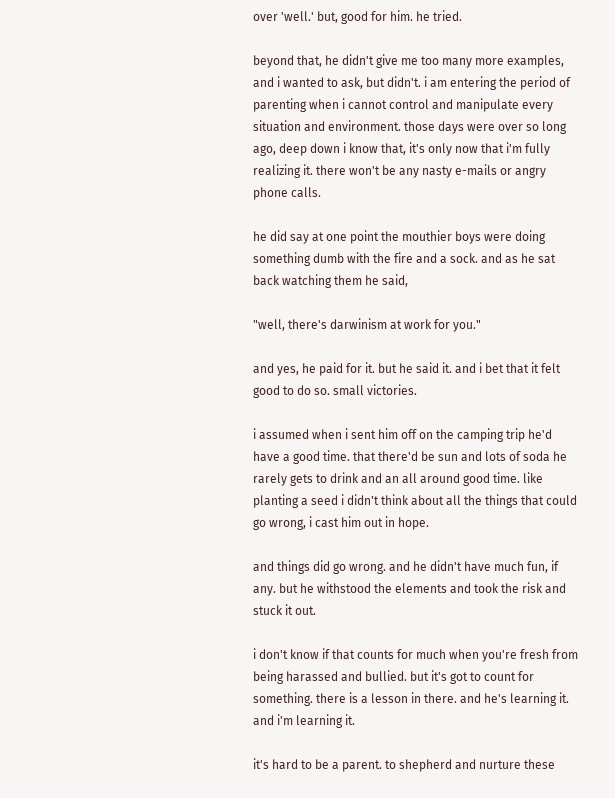over 'well.' but, good for him. he tried.

beyond that, he didn't give me too many more examples, and i wanted to ask, but didn't. i am entering the period of parenting when i cannot control and manipulate every situation and environment. those days were over so long ago, deep down i know that, it's only now that i'm fully realizing it. there won't be any nasty e-mails or angry phone calls.

he did say at one point the mouthier boys were doing something dumb with the fire and a sock. and as he sat back watching them he said,

"well, there's darwinism at work for you."

and yes, he paid for it. but he said it. and i bet that it felt good to do so. small victories.

i assumed when i sent him off on the camping trip he'd have a good time. that there'd be sun and lots of soda he rarely gets to drink and an all around good time. like planting a seed i didn't think about all the things that could go wrong, i cast him out in hope.

and things did go wrong. and he didn't have much fun, if any. but he withstood the elements and took the risk and stuck it out.

i don't know if that counts for much when you're fresh from being harassed and bullied. but it's got to count for something. there is a lesson in there. and he's learning it. and i'm learning it.

it's hard to be a parent. to shepherd and nurture these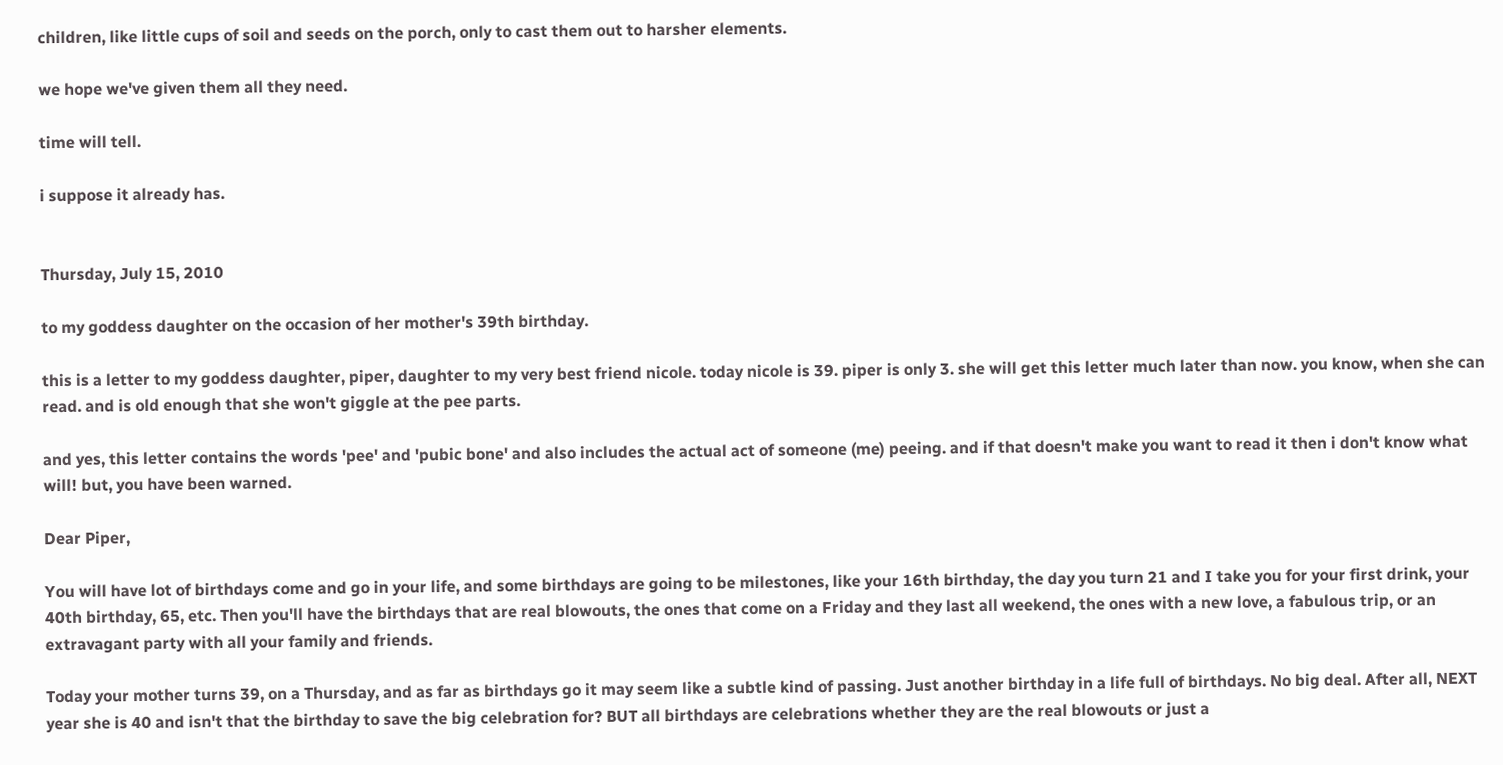children, like little cups of soil and seeds on the porch, only to cast them out to harsher elements.

we hope we've given them all they need.

time will tell.

i suppose it already has.


Thursday, July 15, 2010

to my goddess daughter on the occasion of her mother's 39th birthday.

this is a letter to my goddess daughter, piper, daughter to my very best friend nicole. today nicole is 39. piper is only 3. she will get this letter much later than now. you know, when she can read. and is old enough that she won't giggle at the pee parts.

and yes, this letter contains the words 'pee' and 'pubic bone' and also includes the actual act of someone (me) peeing. and if that doesn't make you want to read it then i don't know what will! but, you have been warned.

Dear Piper,

You will have lot of birthdays come and go in your life, and some birthdays are going to be milestones, like your 16th birthday, the day you turn 21 and I take you for your first drink, your 40th birthday, 65, etc. Then you'll have the birthdays that are real blowouts, the ones that come on a Friday and they last all weekend, the ones with a new love, a fabulous trip, or an extravagant party with all your family and friends.

Today your mother turns 39, on a Thursday, and as far as birthdays go it may seem like a subtle kind of passing. Just another birthday in a life full of birthdays. No big deal. After all, NEXT year she is 40 and isn't that the birthday to save the big celebration for? BUT all birthdays are celebrations whether they are the real blowouts or just a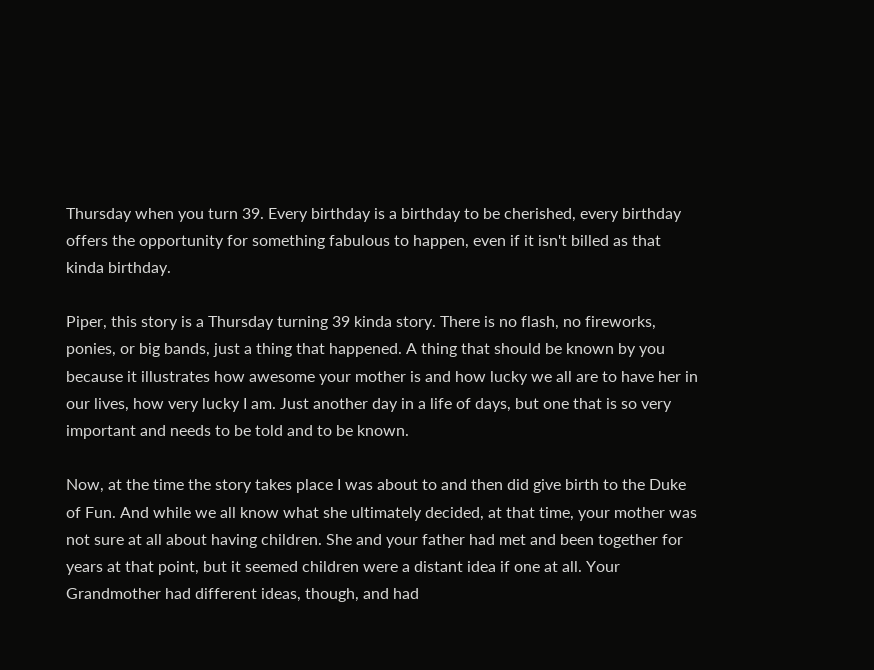Thursday when you turn 39. Every birthday is a birthday to be cherished, every birthday offers the opportunity for something fabulous to happen, even if it isn't billed as that kinda birthday.

Piper, this story is a Thursday turning 39 kinda story. There is no flash, no fireworks, ponies, or big bands, just a thing that happened. A thing that should be known by you because it illustrates how awesome your mother is and how lucky we all are to have her in our lives, how very lucky I am. Just another day in a life of days, but one that is so very important and needs to be told and to be known.

Now, at the time the story takes place I was about to and then did give birth to the Duke of Fun. And while we all know what she ultimately decided, at that time, your mother was not sure at all about having children. She and your father had met and been together for years at that point, but it seemed children were a distant idea if one at all. Your Grandmother had different ideas, though, and had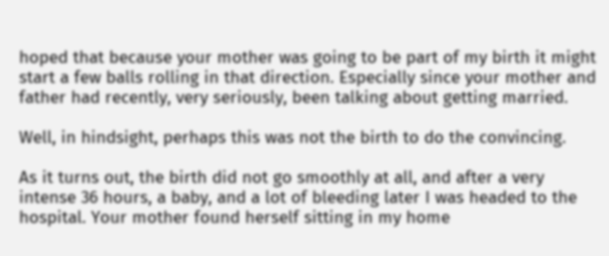hoped that because your mother was going to be part of my birth it might start a few balls rolling in that direction. Especially since your mother and father had recently, very seriously, been talking about getting married.

Well, in hindsight, perhaps this was not the birth to do the convincing.

As it turns out, the birth did not go smoothly at all, and after a very intense 36 hours, a baby, and a lot of bleeding later I was headed to the hospital. Your mother found herself sitting in my home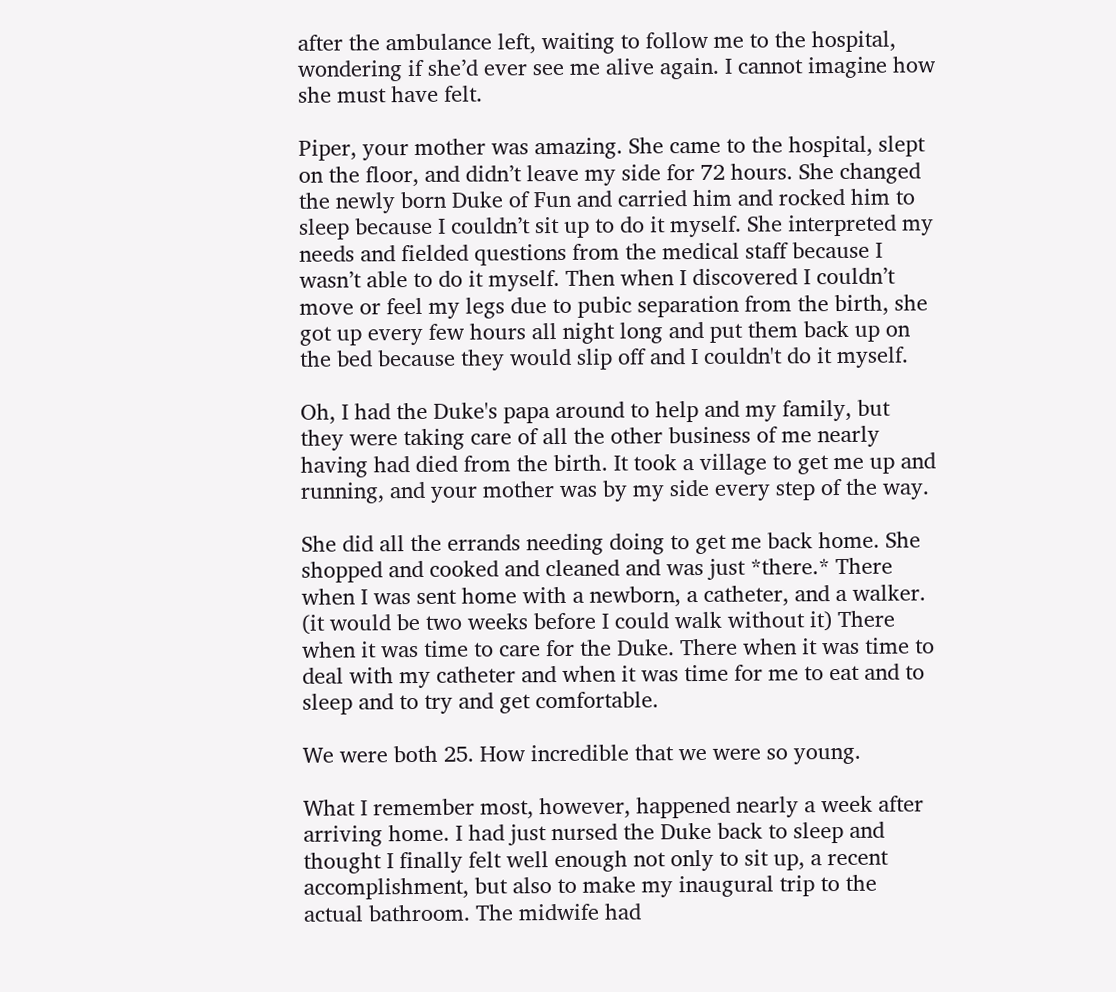after the ambulance left, waiting to follow me to the hospital, wondering if she’d ever see me alive again. I cannot imagine how she must have felt.

Piper, your mother was amazing. She came to the hospital, slept on the floor, and didn’t leave my side for 72 hours. She changed the newly born Duke of Fun and carried him and rocked him to sleep because I couldn’t sit up to do it myself. She interpreted my needs and fielded questions from the medical staff because I wasn’t able to do it myself. Then when I discovered I couldn’t move or feel my legs due to pubic separation from the birth, she got up every few hours all night long and put them back up on the bed because they would slip off and I couldn't do it myself.

Oh, I had the Duke's papa around to help and my family, but they were taking care of all the other business of me nearly having had died from the birth. It took a village to get me up and running, and your mother was by my side every step of the way.

She did all the errands needing doing to get me back home. She shopped and cooked and cleaned and was just *there.* There when I was sent home with a newborn, a catheter, and a walker. (it would be two weeks before I could walk without it) There when it was time to care for the Duke. There when it was time to deal with my catheter and when it was time for me to eat and to sleep and to try and get comfortable.

We were both 25. How incredible that we were so young.

What I remember most, however, happened nearly a week after arriving home. I had just nursed the Duke back to sleep and thought I finally felt well enough not only to sit up, a recent accomplishment, but also to make my inaugural trip to the actual bathroom. The midwife had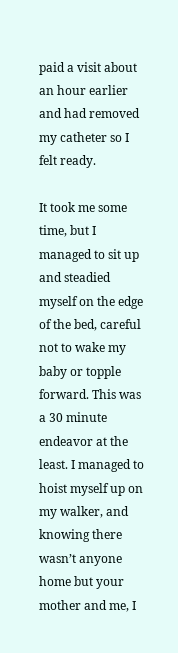paid a visit about an hour earlier and had removed my catheter so I felt ready.

It took me some time, but I managed to sit up and steadied myself on the edge of the bed, careful not to wake my baby or topple forward. This was a 30 minute endeavor at the least. I managed to hoist myself up on my walker, and knowing there wasn’t anyone home but your mother and me, I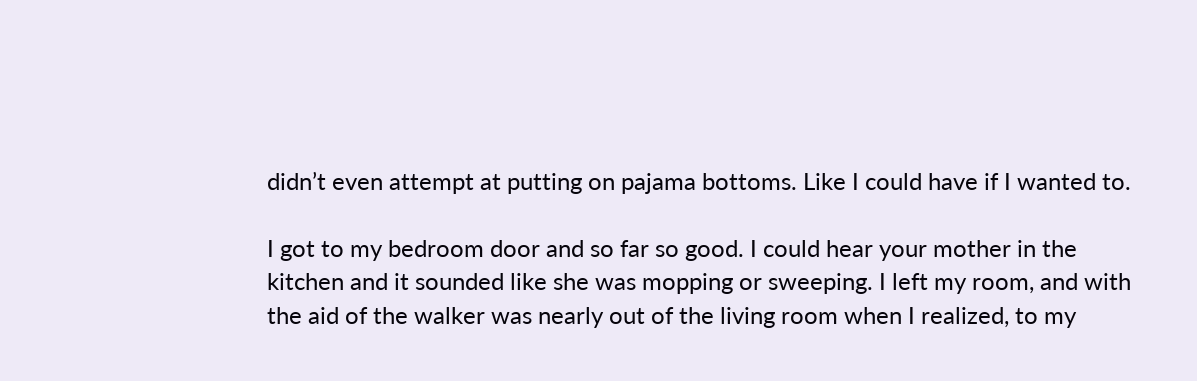didn’t even attempt at putting on pajama bottoms. Like I could have if I wanted to.

I got to my bedroom door and so far so good. I could hear your mother in the kitchen and it sounded like she was mopping or sweeping. I left my room, and with the aid of the walker was nearly out of the living room when I realized, to my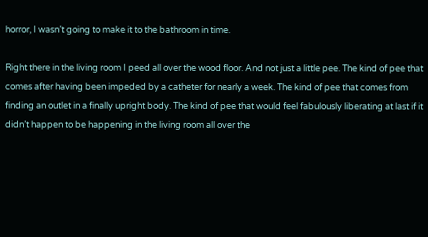horror, I wasn’t going to make it to the bathroom in time.

Right there in the living room I peed all over the wood floor. And not just a little pee. The kind of pee that comes after having been impeded by a catheter for nearly a week. The kind of pee that comes from finding an outlet in a finally upright body. The kind of pee that would feel fabulously liberating at last if it didn’t happen to be happening in the living room all over the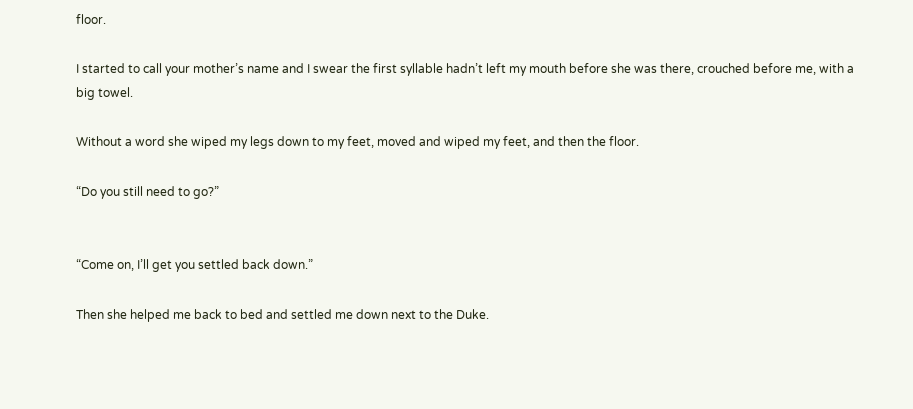floor.

I started to call your mother’s name and I swear the first syllable hadn’t left my mouth before she was there, crouched before me, with a big towel.

Without a word she wiped my legs down to my feet, moved and wiped my feet, and then the floor.

“Do you still need to go?”


“Come on, I’ll get you settled back down.”

Then she helped me back to bed and settled me down next to the Duke.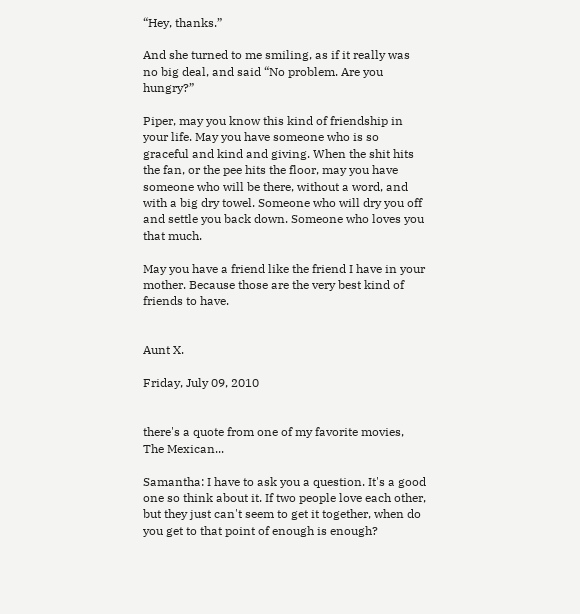“Hey, thanks.”

And she turned to me smiling, as if it really was no big deal, and said “No problem. Are you hungry?”

Piper, may you know this kind of friendship in your life. May you have someone who is so graceful and kind and giving. When the shit hits the fan, or the pee hits the floor, may you have someone who will be there, without a word, and with a big dry towel. Someone who will dry you off and settle you back down. Someone who loves you that much.

May you have a friend like the friend I have in your mother. Because those are the very best kind of friends to have.


Aunt X.

Friday, July 09, 2010


there's a quote from one of my favorite movies, The Mexican...

Samantha: I have to ask you a question. It's a good one so think about it. If two people love each other, but they just can't seem to get it together, when do you get to that point of enough is enough?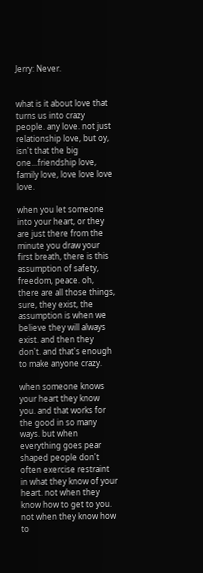Jerry: Never.


what is it about love that turns us into crazy people. any love. not just relationship love, but oy, isn't that the big one...friendship love, family love, love love love love.

when you let someone into your heart, or they are just there from the minute you draw your first breath, there is this assumption of safety, freedom, peace. oh, there are all those things, sure, they exist, the assumption is when we believe they will always exist. and then they don't. and that's enough to make anyone crazy.

when someone knows your heart they know you. and that works for the good in so many ways. but when everything goes pear shaped people don't often exercise restraint in what they know of your heart. not when they know how to get to you. not when they know how to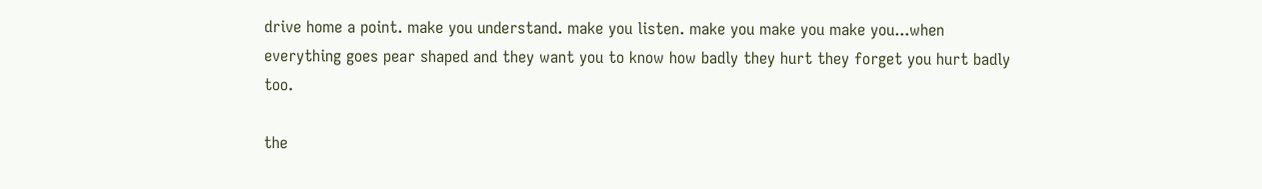drive home a point. make you understand. make you listen. make you make you make you...when everything goes pear shaped and they want you to know how badly they hurt they forget you hurt badly too.

the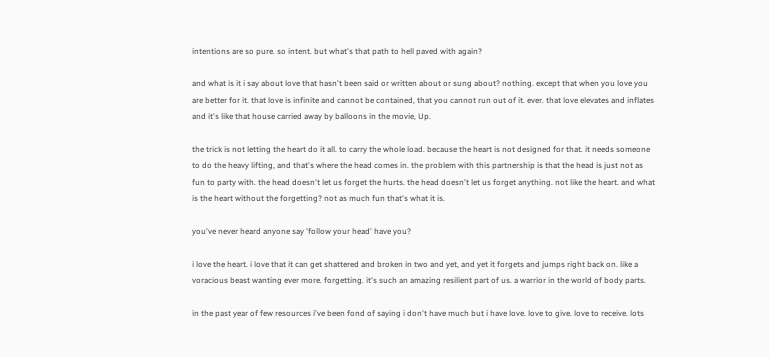intentions are so pure. so intent. but what's that path to hell paved with again?

and what is it i say about love that hasn't been said or written about or sung about? nothing. except that when you love you are better for it. that love is infinite and cannot be contained, that you cannot run out of it. ever. that love elevates and inflates and it's like that house carried away by balloons in the movie, Up.

the trick is not letting the heart do it all. to carry the whole load. because the heart is not designed for that. it needs someone to do the heavy lifting, and that's where the head comes in. the problem with this partnership is that the head is just not as fun to party with. the head doesn't let us forget the hurts. the head doesn't let us forget anything. not like the heart. and what is the heart without the forgetting? not as much fun that's what it is.

you've never heard anyone say 'follow your head' have you?

i love the heart. i love that it can get shattered and broken in two and yet, and yet it forgets and jumps right back on. like a voracious beast wanting ever more. forgetting. it's such an amazing resilient part of us. a warrior in the world of body parts.

in the past year of few resources i've been fond of saying i don't have much but i have love. love to give. love to receive. lots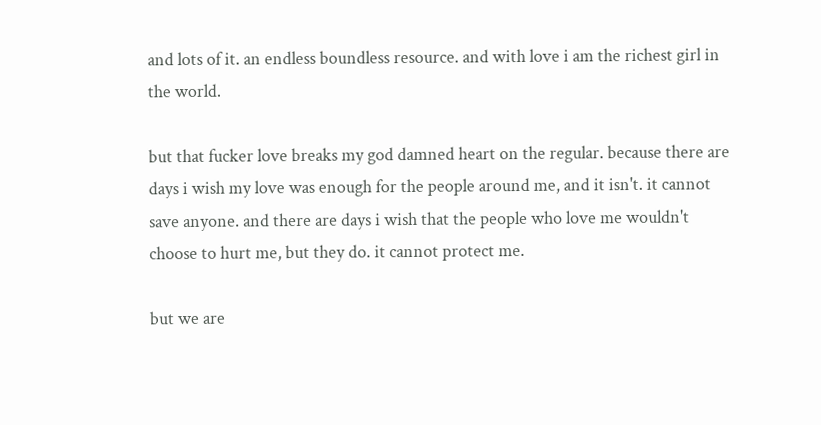and lots of it. an endless boundless resource. and with love i am the richest girl in the world.

but that fucker love breaks my god damned heart on the regular. because there are days i wish my love was enough for the people around me, and it isn't. it cannot save anyone. and there are days i wish that the people who love me wouldn't choose to hurt me, but they do. it cannot protect me.

but we are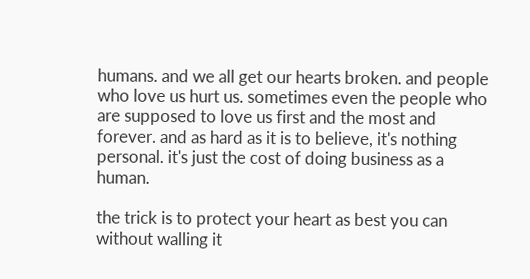humans. and we all get our hearts broken. and people who love us hurt us. sometimes even the people who are supposed to love us first and the most and forever. and as hard as it is to believe, it's nothing personal. it's just the cost of doing business as a human.

the trick is to protect your heart as best you can without walling it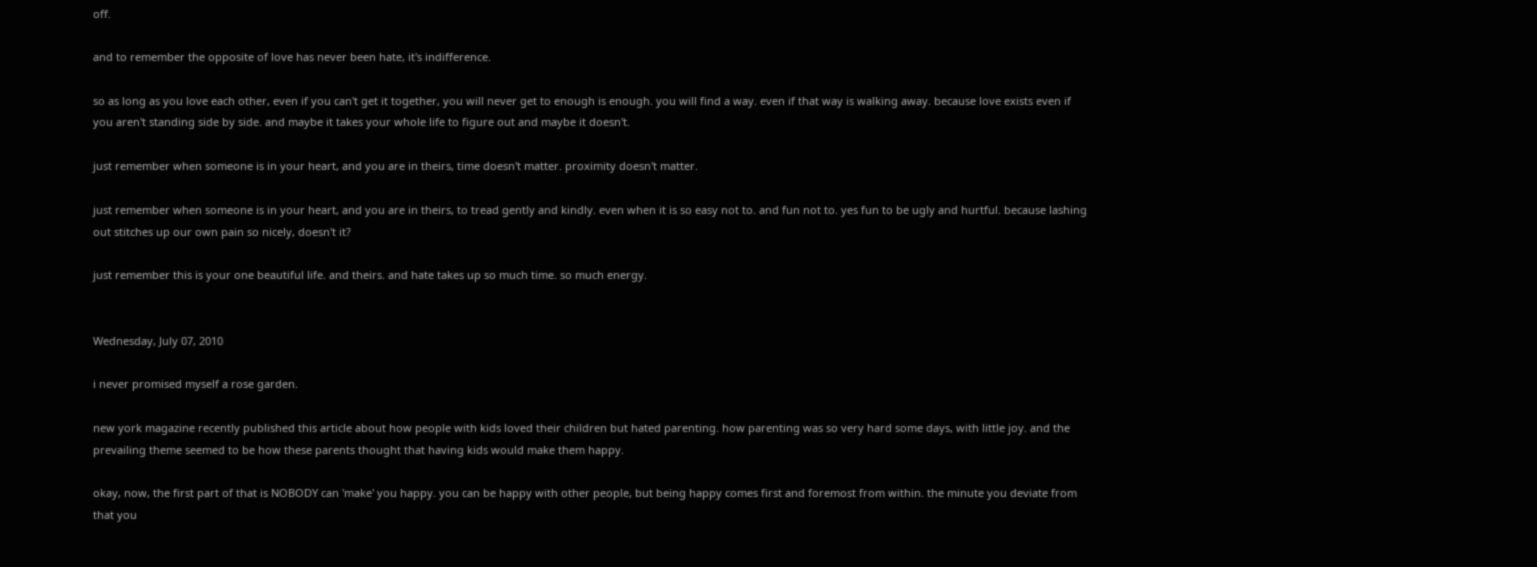off.

and to remember the opposite of love has never been hate, it's indifference.

so as long as you love each other, even if you can't get it together, you will never get to enough is enough. you will find a way. even if that way is walking away. because love exists even if you aren't standing side by side. and maybe it takes your whole life to figure out and maybe it doesn't.

just remember when someone is in your heart, and you are in theirs, time doesn't matter. proximity doesn't matter.

just remember when someone is in your heart, and you are in theirs, to tread gently and kindly. even when it is so easy not to. and fun not to. yes fun to be ugly and hurtful. because lashing out stitches up our own pain so nicely, doesn't it?

just remember this is your one beautiful life. and theirs. and hate takes up so much time. so much energy.


Wednesday, July 07, 2010

i never promised myself a rose garden.

new york magazine recently published this article about how people with kids loved their children but hated parenting. how parenting was so very hard some days, with little joy. and the prevailing theme seemed to be how these parents thought that having kids would make them happy.

okay, now, the first part of that is NOBODY can 'make' you happy. you can be happy with other people, but being happy comes first and foremost from within. the minute you deviate from that you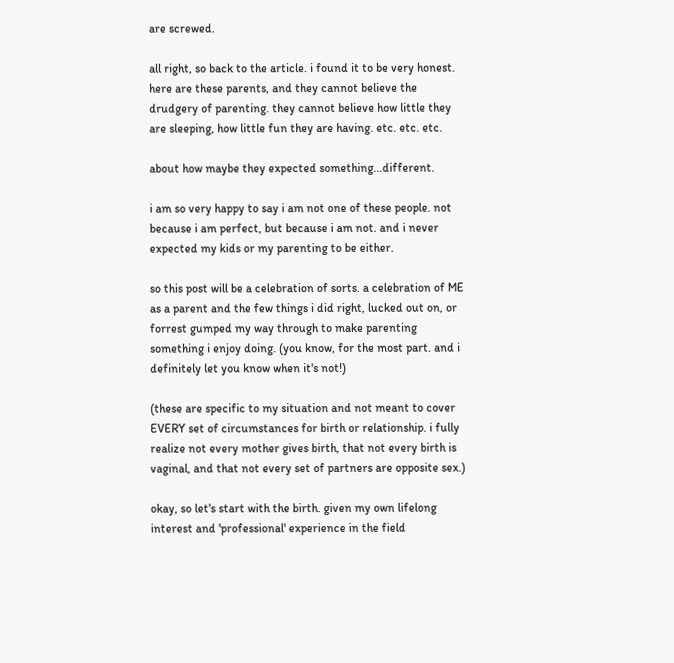are screwed.

all right, so back to the article. i found it to be very honest. here are these parents, and they cannot believe the drudgery of parenting. they cannot believe how little they are sleeping, how little fun they are having. etc. etc. etc.

about how maybe they expected something...different.

i am so very happy to say i am not one of these people. not because i am perfect, but because i am not. and i never expected my kids or my parenting to be either.

so this post will be a celebration of sorts. a celebration of ME as a parent and the few things i did right, lucked out on, or forrest gumped my way through to make parenting something i enjoy doing. (you know, for the most part. and i definitely let you know when it's not!)

(these are specific to my situation and not meant to cover EVERY set of circumstances for birth or relationship. i fully realize not every mother gives birth, that not every birth is vaginal, and that not every set of partners are opposite sex.)

okay, so let's start with the birth. given my own lifelong interest and 'professional' experience in the field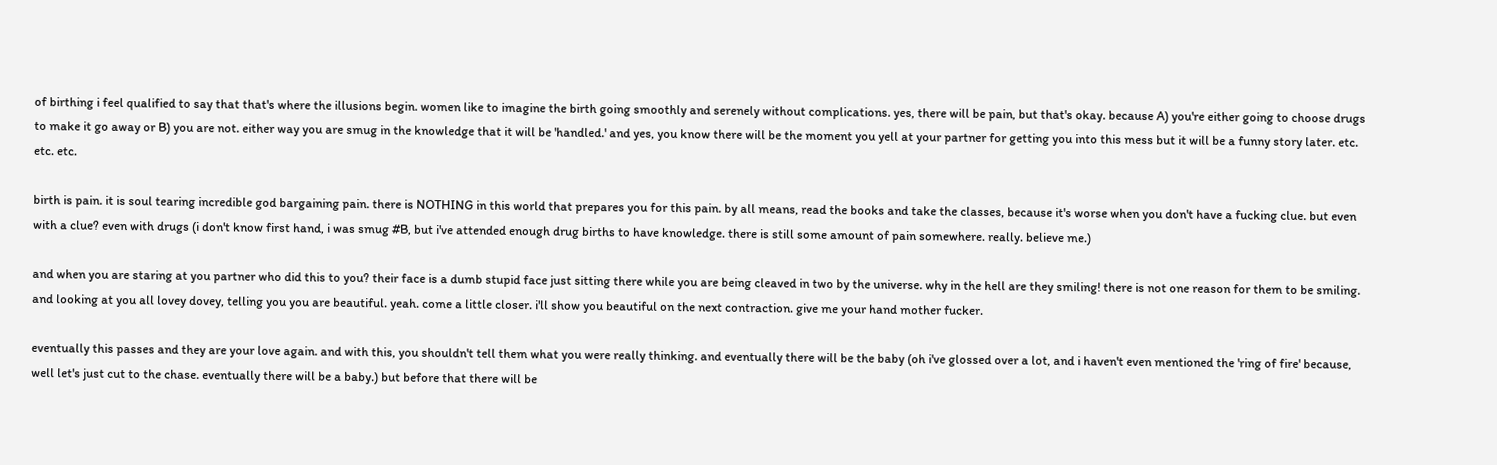of birthing i feel qualified to say that that's where the illusions begin. women like to imagine the birth going smoothly and serenely without complications. yes, there will be pain, but that's okay. because A) you're either going to choose drugs to make it go away or B) you are not. either way you are smug in the knowledge that it will be 'handled.' and yes, you know there will be the moment you yell at your partner for getting you into this mess but it will be a funny story later. etc. etc. etc.

birth is pain. it is soul tearing incredible god bargaining pain. there is NOTHING in this world that prepares you for this pain. by all means, read the books and take the classes, because it's worse when you don't have a fucking clue. but even with a clue? even with drugs (i don't know first hand, i was smug #B, but i've attended enough drug births to have knowledge. there is still some amount of pain somewhere. really. believe me.)

and when you are staring at you partner who did this to you? their face is a dumb stupid face just sitting there while you are being cleaved in two by the universe. why in the hell are they smiling! there is not one reason for them to be smiling. and looking at you all lovey dovey, telling you you are beautiful. yeah. come a little closer. i'll show you beautiful on the next contraction. give me your hand mother fucker.

eventually this passes and they are your love again. and with this, you shouldn't tell them what you were really thinking. and eventually there will be the baby (oh i've glossed over a lot, and i haven't even mentioned the 'ring of fire' because, well let's just cut to the chase. eventually there will be a baby.) but before that there will be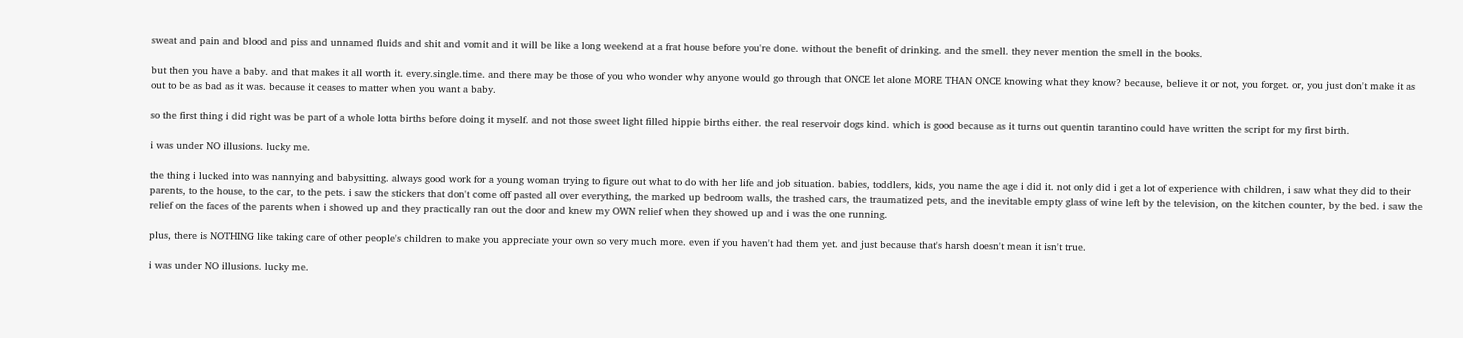sweat and pain and blood and piss and unnamed fluids and shit and vomit and it will be like a long weekend at a frat house before you're done. without the benefit of drinking. and the smell. they never mention the smell in the books.

but then you have a baby. and that makes it all worth it. every.single.time. and there may be those of you who wonder why anyone would go through that ONCE let alone MORE THAN ONCE knowing what they know? because, believe it or not, you forget. or, you just don't make it as out to be as bad as it was. because it ceases to matter when you want a baby.

so the first thing i did right was be part of a whole lotta births before doing it myself. and not those sweet light filled hippie births either. the real reservoir dogs kind. which is good because as it turns out quentin tarantino could have written the script for my first birth.

i was under NO illusions. lucky me.

the thing i lucked into was nannying and babysitting. always good work for a young woman trying to figure out what to do with her life and job situation. babies, toddlers, kids, you name the age i did it. not only did i get a lot of experience with children, i saw what they did to their parents, to the house, to the car, to the pets. i saw the stickers that don't come off pasted all over everything, the marked up bedroom walls, the trashed cars, the traumatized pets, and the inevitable empty glass of wine left by the television, on the kitchen counter, by the bed. i saw the relief on the faces of the parents when i showed up and they practically ran out the door and knew my OWN relief when they showed up and i was the one running.

plus, there is NOTHING like taking care of other people's children to make you appreciate your own so very much more. even if you haven't had them yet. and just because that's harsh doesn't mean it isn't true.

i was under NO illusions. lucky me.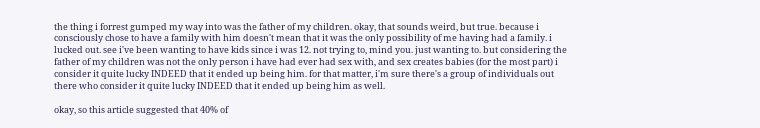the thing i forrest gumped my way into was the father of my children. okay, that sounds weird, but true. because i consciously chose to have a family with him doesn't mean that it was the only possibility of me having had a family. i lucked out. see i've been wanting to have kids since i was 12. not trying to, mind you. just wanting to. but considering the father of my children was not the only person i have had ever had sex with, and sex creates babies (for the most part) i consider it quite lucky INDEED that it ended up being him. for that matter, i'm sure there's a group of individuals out there who consider it quite lucky INDEED that it ended up being him as well.

okay, so this article suggested that 40% of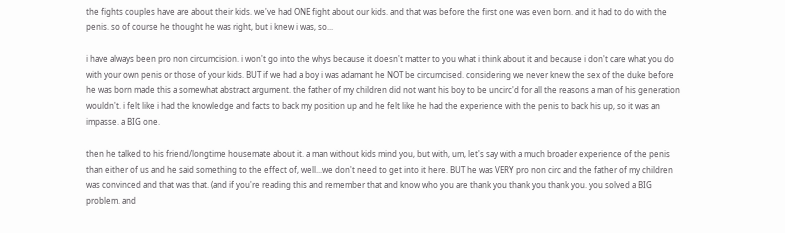the fights couples have are about their kids. we've had ONE fight about our kids. and that was before the first one was even born. and it had to do with the penis. so of course he thought he was right, but i knew i was, so...

i have always been pro non circumcision. i won't go into the whys because it doesn't matter to you what i think about it and because i don't care what you do with your own penis or those of your kids. BUT if we had a boy i was adamant he NOT be circumcised. considering we never knew the sex of the duke before he was born made this a somewhat abstract argument. the father of my children did not want his boy to be uncirc'd for all the reasons a man of his generation wouldn't. i felt like i had the knowledge and facts to back my position up and he felt like he had the experience with the penis to back his up, so it was an impasse. a BIG one.

then he talked to his friend/longtime housemate about it. a man without kids mind you, but with, um, let's say with a much broader experience of the penis than either of us and he said something to the effect of, well...we don't need to get into it here. BUT he was VERY pro non circ and the father of my children was convinced and that was that. (and if you're reading this and remember that and know who you are thank you thank you thank you. you solved a BIG problem. and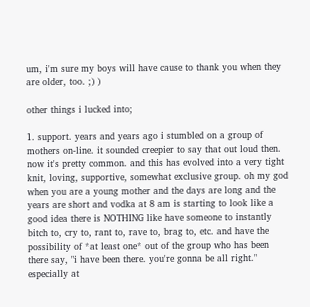um, i'm sure my boys will have cause to thank you when they are older, too. ;) )

other things i lucked into;

1. support. years and years ago i stumbled on a group of mothers on-line. it sounded creepier to say that out loud then. now it's pretty common. and this has evolved into a very tight knit, loving, supportive, somewhat exclusive group. oh my god when you are a young mother and the days are long and the years are short and vodka at 8 am is starting to look like a good idea there is NOTHING like have someone to instantly bitch to, cry to, rant to, rave to, brag to, etc. and have the possibility of *at least one* out of the group who has been there say, "i have been there. you're gonna be all right." especially at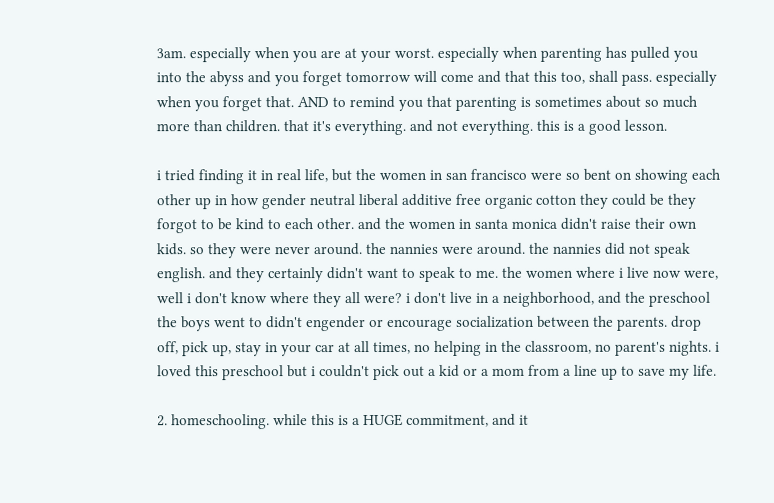3am. especially when you are at your worst. especially when parenting has pulled you into the abyss and you forget tomorrow will come and that this too, shall pass. especially when you forget that. AND to remind you that parenting is sometimes about so much more than children. that it's everything. and not everything. this is a good lesson.

i tried finding it in real life, but the women in san francisco were so bent on showing each other up in how gender neutral liberal additive free organic cotton they could be they forgot to be kind to each other. and the women in santa monica didn't raise their own kids. so they were never around. the nannies were around. the nannies did not speak english. and they certainly didn't want to speak to me. the women where i live now were, well i don't know where they all were? i don't live in a neighborhood, and the preschool the boys went to didn't engender or encourage socialization between the parents. drop off, pick up, stay in your car at all times, no helping in the classroom, no parent's nights. i loved this preschool but i couldn't pick out a kid or a mom from a line up to save my life.

2. homeschooling. while this is a HUGE commitment, and it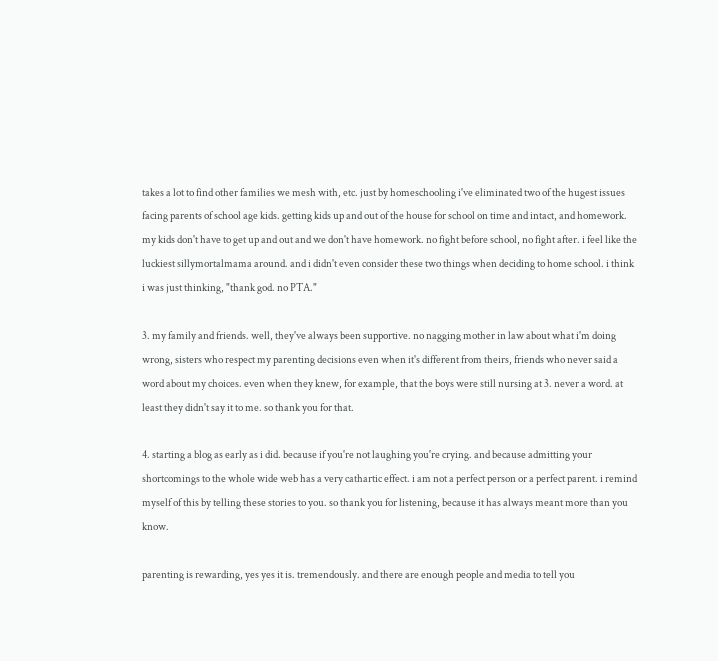takes a lot to find other families we mesh with, etc. just by homeschooling i've eliminated two of the hugest issues facing parents of school age kids. getting kids up and out of the house for school on time and intact, and homework. my kids don't have to get up and out and we don't have homework. no fight before school, no fight after. i feel like the luckiest sillymortalmama around. and i didn't even consider these two things when deciding to home school. i think i was just thinking, "thank god. no PTA."

3. my family and friends. well, they've always been supportive. no nagging mother in law about what i'm doing wrong, sisters who respect my parenting decisions even when it's different from theirs, friends who never said a word about my choices. even when they knew, for example, that the boys were still nursing at 3. never a word. at least they didn't say it to me. so thank you for that.

4. starting a blog as early as i did. because if you're not laughing you're crying. and because admitting your shortcomings to the whole wide web has a very cathartic effect. i am not a perfect person or a perfect parent. i remind myself of this by telling these stories to you. so thank you for listening, because it has always meant more than you know.

parenting is rewarding, yes yes it is. tremendously. and there are enough people and media to tell you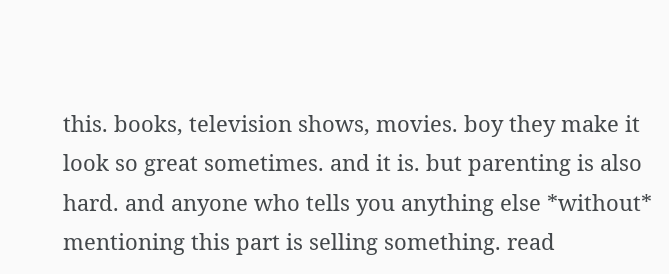this. books, television shows, movies. boy they make it look so great sometimes. and it is. but parenting is also hard. and anyone who tells you anything else *without* mentioning this part is selling something. read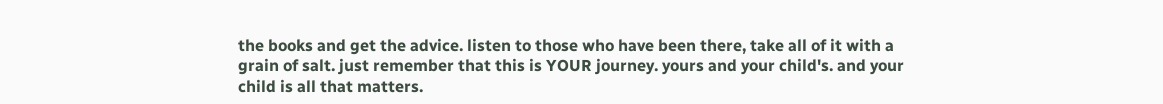the books and get the advice. listen to those who have been there, take all of it with a grain of salt. just remember that this is YOUR journey. yours and your child's. and your child is all that matters.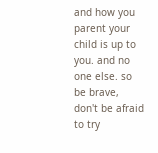and how you parent your child is up to you. and no one else. so be brave, don't be afraid to try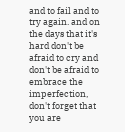and to fail and to try again. and on the days that it's hard don't be afraid to cry and don't be afraid to embrace the imperfection, don't forget that you are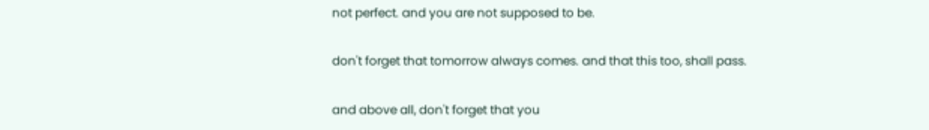not perfect. and you are not supposed to be.

don't forget that tomorrow always comes. and that this too, shall pass.

and above all, don't forget that you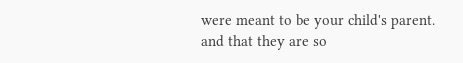were meant to be your child's parent. and that they are so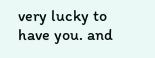very lucky to have you. and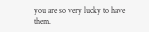you are so very lucky to have them.